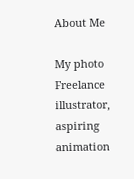About Me

My photo
Freelance illustrator, aspiring animation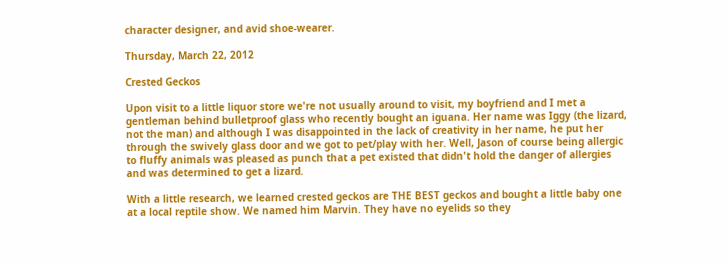character designer, and avid shoe-wearer.

Thursday, March 22, 2012

Crested Geckos

Upon visit to a little liquor store we're not usually around to visit, my boyfriend and I met a gentleman behind bulletproof glass who recently bought an iguana. Her name was Iggy (the lizard, not the man) and although I was disappointed in the lack of creativity in her name, he put her through the swively glass door and we got to pet/play with her. Well, Jason of course being allergic to fluffy animals was pleased as punch that a pet existed that didn't hold the danger of allergies and was determined to get a lizard.

With a little research, we learned crested geckos are THE BEST geckos and bought a little baby one at a local reptile show. We named him Marvin. They have no eyelids so they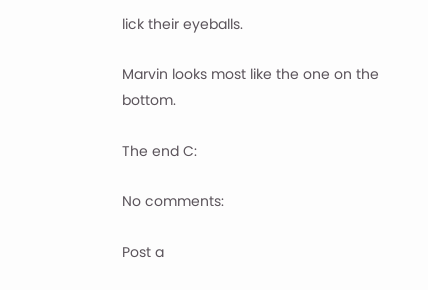lick their eyeballs.

Marvin looks most like the one on the bottom.

The end C:

No comments:

Post a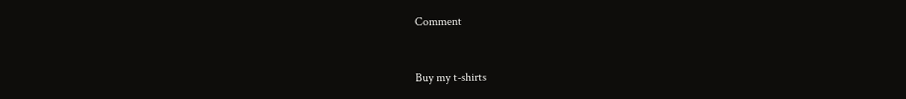Comment


Buy my t-shirts